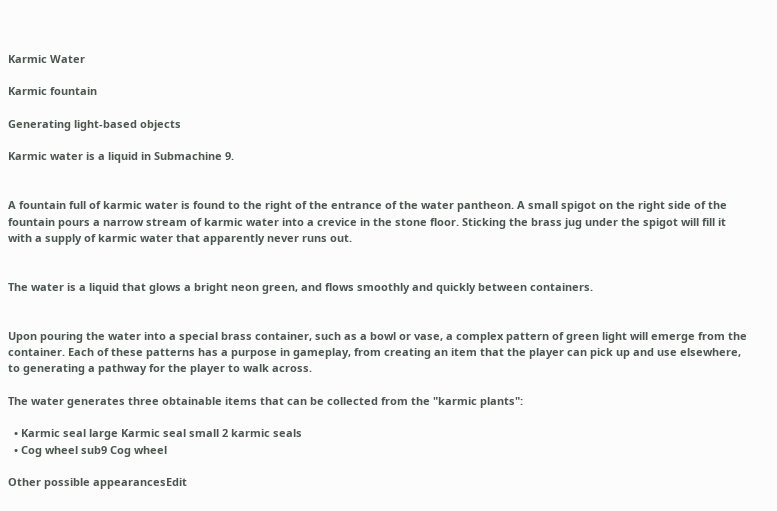Karmic Water

Karmic fountain

Generating light-based objects

Karmic water is a liquid in Submachine 9.


A fountain full of karmic water is found to the right of the entrance of the water pantheon. A small spigot on the right side of the fountain pours a narrow stream of karmic water into a crevice in the stone floor. Sticking the brass jug under the spigot will fill it with a supply of karmic water that apparently never runs out.


The water is a liquid that glows a bright neon green, and flows smoothly and quickly between containers.


Upon pouring the water into a special brass container, such as a bowl or vase, a complex pattern of green light will emerge from the container. Each of these patterns has a purpose in gameplay, from creating an item that the player can pick up and use elsewhere, to generating a pathway for the player to walk across.

The water generates three obtainable items that can be collected from the "karmic plants":

  • Karmic seal large Karmic seal small 2 karmic seals
  • Cog wheel sub9 Cog wheel

Other possible appearancesEdit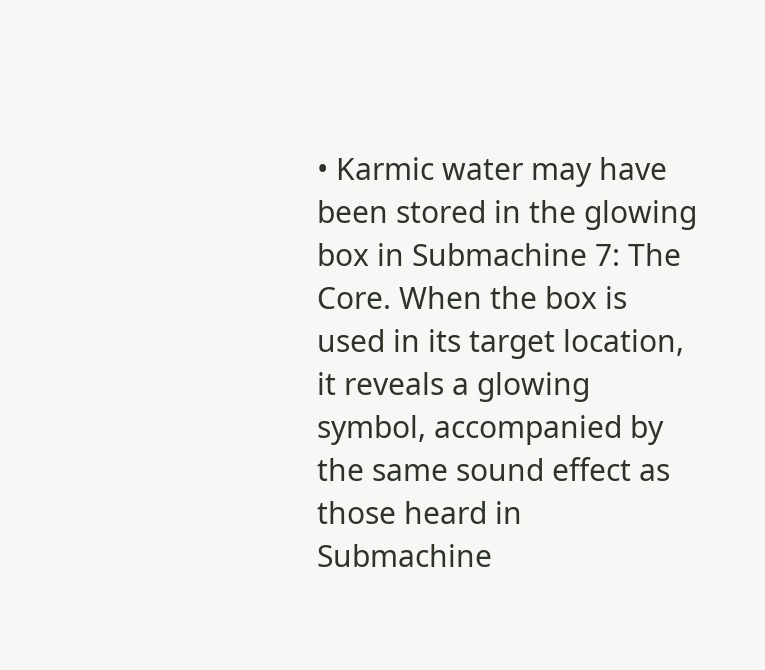• Karmic water may have been stored in the glowing box in Submachine 7: The Core. When the box is used in its target location, it reveals a glowing symbol, accompanied by the same sound effect as those heard in Submachine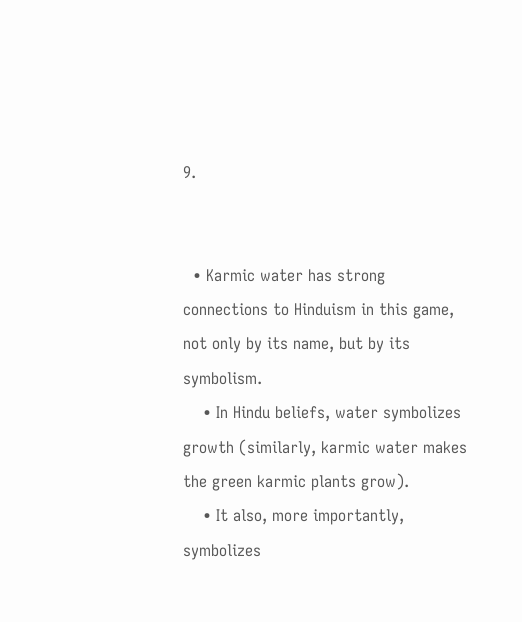9.


  • Karmic water has strong connections to Hinduism in this game, not only by its name, but by its symbolism.
    • In Hindu beliefs, water symbolizes growth (similarly, karmic water makes the green karmic plants grow).
    • It also, more importantly, symbolizes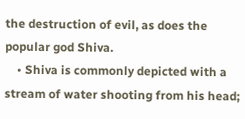the destruction of evil, as does the popular god Shiva.
    • Shiva is commonly depicted with a stream of water shooting from his head;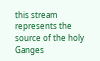this stream represents the source of the holy Ganges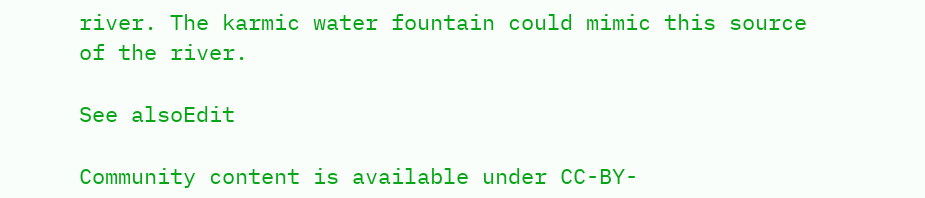river. The karmic water fountain could mimic this source of the river.

See alsoEdit

Community content is available under CC-BY-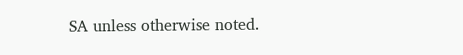SA unless otherwise noted.